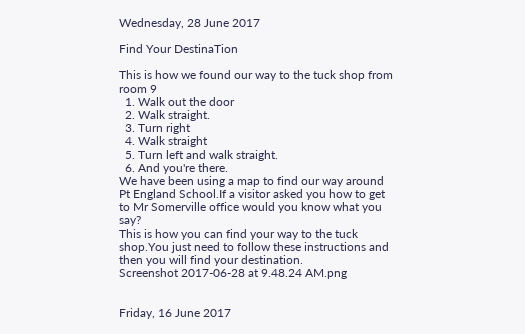Wednesday, 28 June 2017

Find Your DestinaTion

This is how we found our way to the tuck shop from room 9
  1. Walk out the door
  2. Walk straight.
  3. Turn right
  4. Walk straight
  5. Turn left and walk straight.
  6. And you're there.
We have been using a map to find our way around Pt England School.If a visitor asked you how to get to Mr Somerville office would you know what you say?
This is how you can find your way to the tuck shop.You just need to follow these instructions and then you will find your destination.
Screenshot 2017-06-28 at 9.48.24 AM.png


Friday, 16 June 2017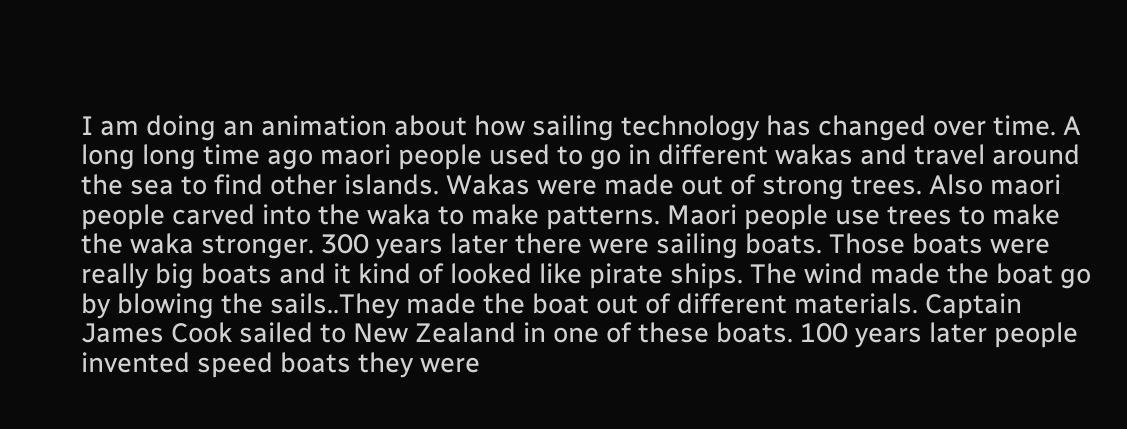I am doing an animation about how sailing technology has changed over time. A long long time ago maori people used to go in different wakas and travel around the sea to find other islands. Wakas were made out of strong trees. Also maori people carved into the waka to make patterns. Maori people use trees to make the waka stronger. 300 years later there were sailing boats. Those boats were really big boats and it kind of looked like pirate ships. The wind made the boat go by blowing the sails..They made the boat out of different materials. Captain James Cook sailed to New Zealand in one of these boats. 100 years later people invented speed boats they were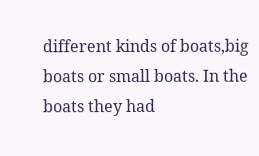different kinds of boats,big boats or small boats. In the boats they had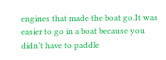engines that made the boat go.It was easier to go in a boat because you didn’t have to paddle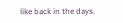like back in the days.